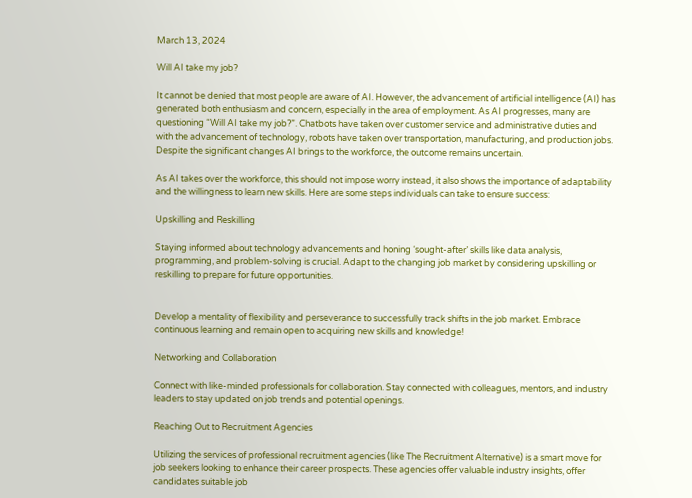March 13, 2024

Will AI take my job?

It cannot be denied that most people are aware of AI. However, the advancement of artificial intelligence (AI) has generated both enthusiasm and concern, especially in the area of employment. As AI progresses, many are questioning “Will AI take my job?”. Chatbots have taken over customer service and administrative duties and with the advancement of technology, robots have taken over transportation, manufacturing, and production jobs. Despite the significant changes AI brings to the workforce, the outcome remains uncertain.

As AI takes over the workforce, this should not impose worry instead, it also shows the importance of adaptability and the willingness to learn new skills. Here are some steps individuals can take to ensure success:

Upskilling and Reskilling

Staying informed about technology advancements and honing ‘sought-after’ skills like data analysis, programming, and problem-solving is crucial. Adapt to the changing job market by considering upskilling or reskilling to prepare for future opportunities.


Develop a mentality of flexibility and perseverance to successfully track shifts in the job market. Embrace continuous learning and remain open to acquiring new skills and knowledge!

Networking and Collaboration

Connect with like-minded professionals for collaboration. Stay connected with colleagues, mentors, and industry leaders to stay updated on job trends and potential openings.

Reaching Out to Recruitment Agencies

Utilizing the services of professional recruitment agencies (like The Recruitment Alternative) is a smart move for job seekers looking to enhance their career prospects. These agencies offer valuable industry insights, offer candidates suitable job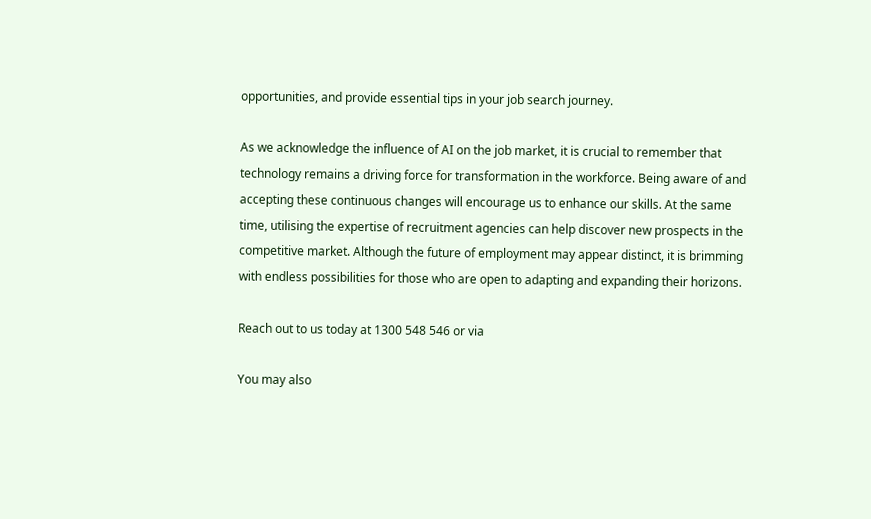opportunities, and provide essential tips in your job search journey.

As we acknowledge the influence of AI on the job market, it is crucial to remember that technology remains a driving force for transformation in the workforce. Being aware of and accepting these continuous changes will encourage us to enhance our skills. At the same time, utilising the expertise of recruitment agencies can help discover new prospects in the competitive market. Although the future of employment may appear distinct, it is brimming with endless possibilities for those who are open to adapting and expanding their horizons.

Reach out to us today at 1300 548 546 or via

You may also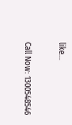like...

Call Now: 1300548546